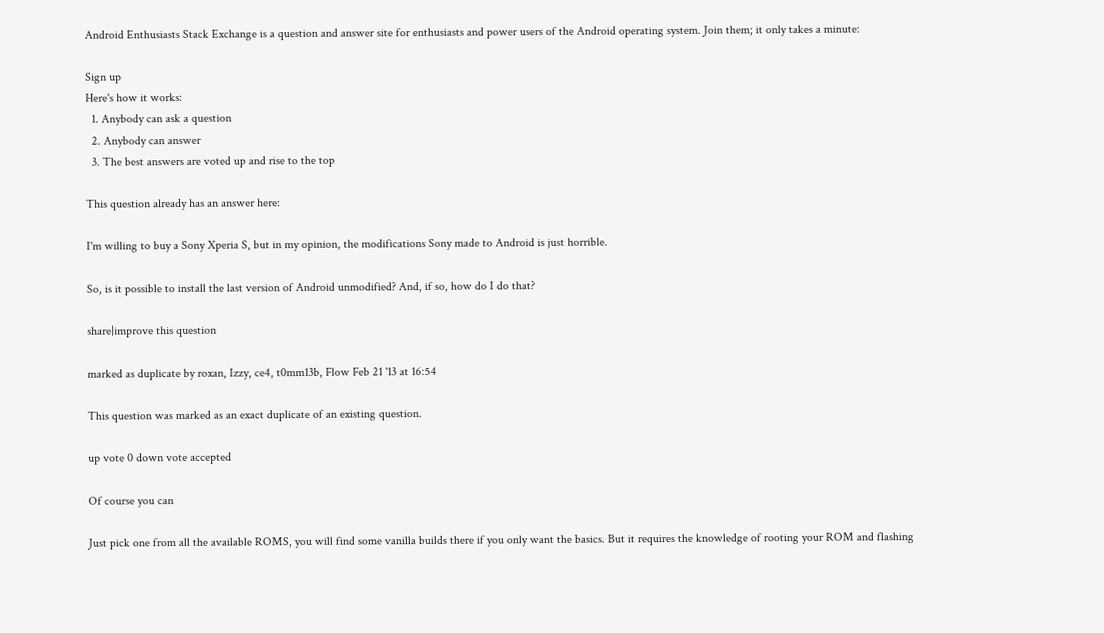Android Enthusiasts Stack Exchange is a question and answer site for enthusiasts and power users of the Android operating system. Join them; it only takes a minute:

Sign up
Here's how it works:
  1. Anybody can ask a question
  2. Anybody can answer
  3. The best answers are voted up and rise to the top

This question already has an answer here:

I'm willing to buy a Sony Xperia S, but in my opinion, the modifications Sony made to Android is just horrible.

So, is it possible to install the last version of Android unmodified? And, if so, how do I do that?

share|improve this question

marked as duplicate by roxan, Izzy, ce4, t0mm13b, Flow Feb 21 '13 at 16:54

This question was marked as an exact duplicate of an existing question.

up vote 0 down vote accepted

Of course you can

Just pick one from all the available ROMS, you will find some vanilla builds there if you only want the basics. But it requires the knowledge of rooting your ROM and flashing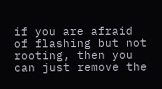if you are afraid of flashing but not rooting, then you can just remove the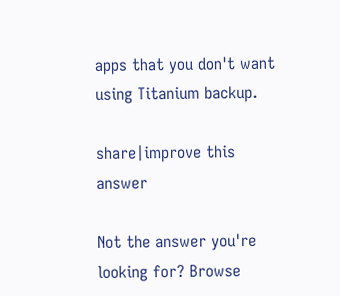apps that you don't want using Titanium backup.

share|improve this answer

Not the answer you're looking for? Browse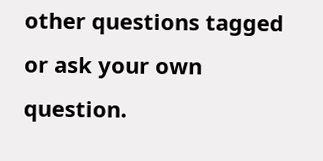other questions tagged or ask your own question.